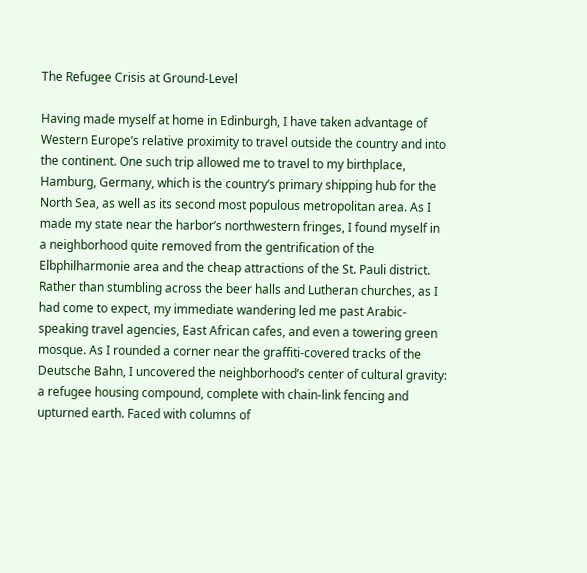The Refugee Crisis at Ground-Level

Having made myself at home in Edinburgh, I have taken advantage of Western Europe’s relative proximity to travel outside the country and into the continent. One such trip allowed me to travel to my birthplace, Hamburg, Germany, which is the country’s primary shipping hub for the North Sea, as well as its second most populous metropolitan area. As I made my state near the harbor’s northwestern fringes, I found myself in a neighborhood quite removed from the gentrification of the Elbphilharmonie area and the cheap attractions of the St. Pauli district. Rather than stumbling across the beer halls and Lutheran churches, as I had come to expect, my immediate wandering led me past Arabic-speaking travel agencies, East African cafes, and even a towering green mosque. As I rounded a corner near the graffiti-covered tracks of the Deutsche Bahn, I uncovered the neighborhood’s center of cultural gravity: a refugee housing compound, complete with chain-link fencing and upturned earth. Faced with columns of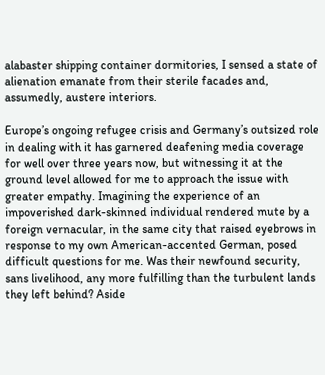alabaster shipping container dormitories, I sensed a state of alienation emanate from their sterile facades and, assumedly, austere interiors.

Europe’s ongoing refugee crisis and Germany’s outsized role in dealing with it has garnered deafening media coverage for well over three years now, but witnessing it at the ground level allowed for me to approach the issue with greater empathy. Imagining the experience of an impoverished dark-skinned individual rendered mute by a foreign vernacular, in the same city that raised eyebrows in response to my own American-accented German, posed difficult questions for me. Was their newfound security, sans livelihood, any more fulfilling than the turbulent lands they left behind? Aside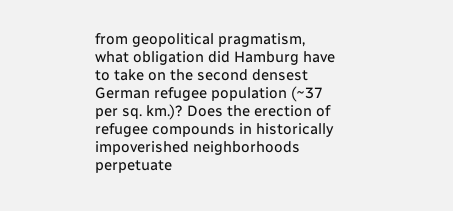from geopolitical pragmatism, what obligation did Hamburg have to take on the second densest German refugee population (~37 per sq. km.)? Does the erection of refugee compounds in historically impoverished neighborhoods perpetuate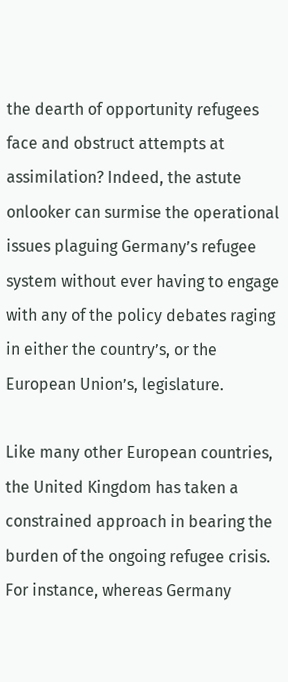the dearth of opportunity refugees face and obstruct attempts at assimilation? Indeed, the astute onlooker can surmise the operational issues plaguing Germany’s refugee system without ever having to engage with any of the policy debates raging in either the country’s, or the European Union’s, legislature.

Like many other European countries, the United Kingdom has taken a constrained approach in bearing the burden of the ongoing refugee crisis. For instance, whereas Germany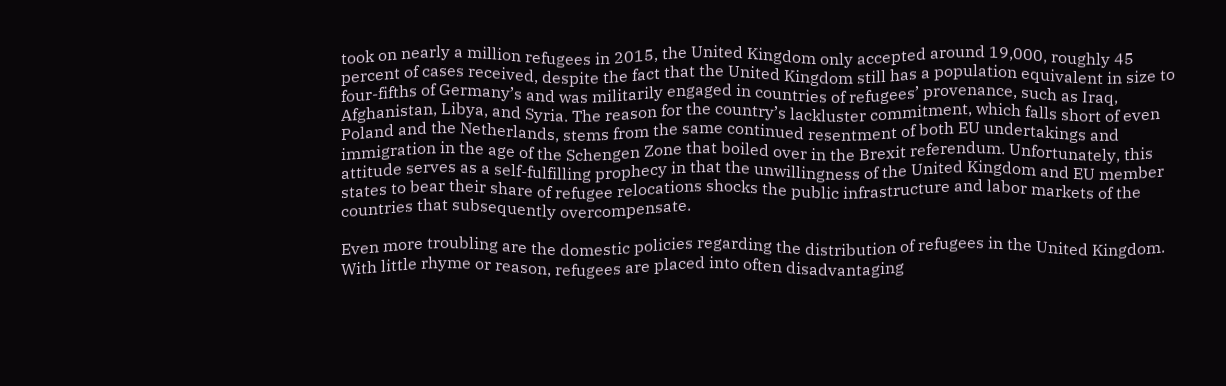took on nearly a million refugees in 2015, the United Kingdom only accepted around 19,000, roughly 45 percent of cases received, despite the fact that the United Kingdom still has a population equivalent in size to four-fifths of Germany’s and was militarily engaged in countries of refugees’ provenance, such as Iraq, Afghanistan, Libya, and Syria. The reason for the country’s lackluster commitment, which falls short of even Poland and the Netherlands, stems from the same continued resentment of both EU undertakings and immigration in the age of the Schengen Zone that boiled over in the Brexit referendum. Unfortunately, this attitude serves as a self-fulfilling prophecy in that the unwillingness of the United Kingdom and EU member states to bear their share of refugee relocations shocks the public infrastructure and labor markets of the countries that subsequently overcompensate.

Even more troubling are the domestic policies regarding the distribution of refugees in the United Kingdom. With little rhyme or reason, refugees are placed into often disadvantaging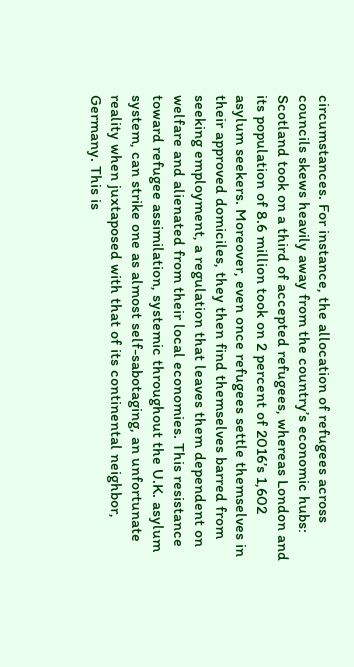circumstances. For instance, the allocation of refugees across councils skews heavily away from the country’s economic hubs: Scotland took on a third of accepted refugees, whereas London and its population of 8.6 million took on 2 percent of 2016’s 1,602 asylum seekers. Moreover, even once refugees settle themselves in their approved domiciles, they then find themselves barred from seeking employment, a regulation that leaves them dependent on welfare and alienated from their local economies. This resistance toward refugee assimilation, systemic throughout the U.K. asylum system, can strike one as almost self-sabotaging, an unfortunate reality when juxtaposed with that of its continental neighbor, Germany. This is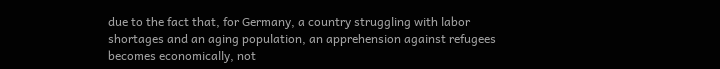due to the fact that, for Germany, a country struggling with labor shortages and an aging population, an apprehension against refugees becomes economically, not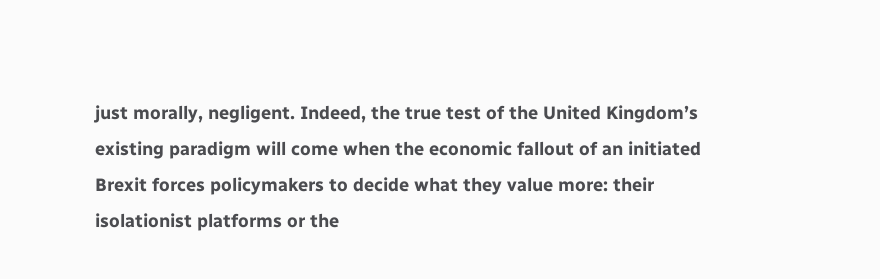just morally, negligent. Indeed, the true test of the United Kingdom’s existing paradigm will come when the economic fallout of an initiated Brexit forces policymakers to decide what they value more: their isolationist platforms or the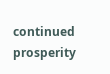continued prosperity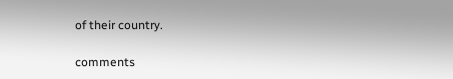of their country.

comments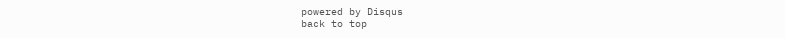powered by Disqus
back to top